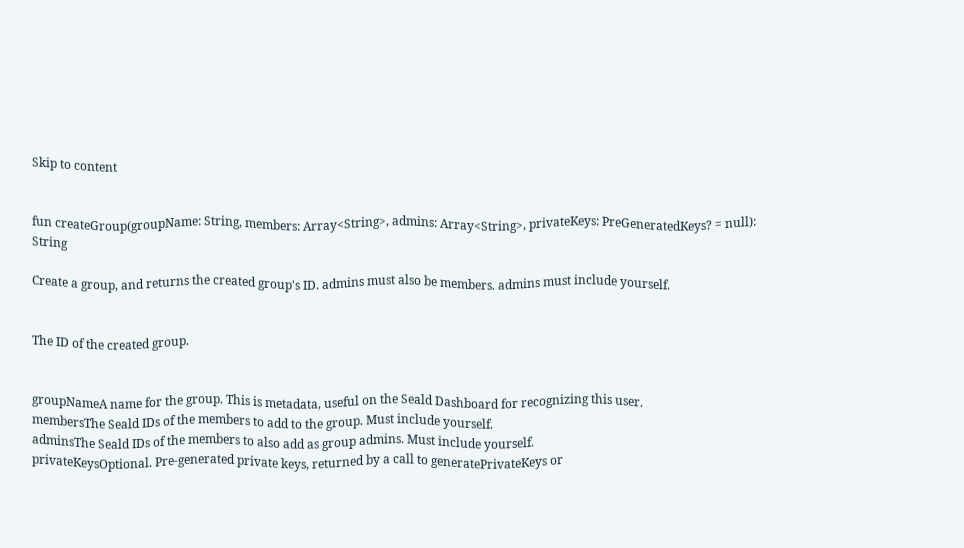Skip to content


fun createGroup(groupName: String, members: Array<String>, admins: Array<String>, privateKeys: PreGeneratedKeys? = null): String

Create a group, and returns the created group's ID. admins must also be members. admins must include yourself.


The ID of the created group.


groupNameA name for the group. This is metadata, useful on the Seald Dashboard for recognizing this user.
membersThe Seald IDs of the members to add to the group. Must include yourself.
adminsThe Seald IDs of the members to also add as group admins. Must include yourself.
privateKeysOptional. Pre-generated private keys, returned by a call to generatePrivateKeys or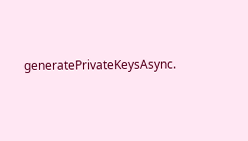generatePrivateKeysAsync.